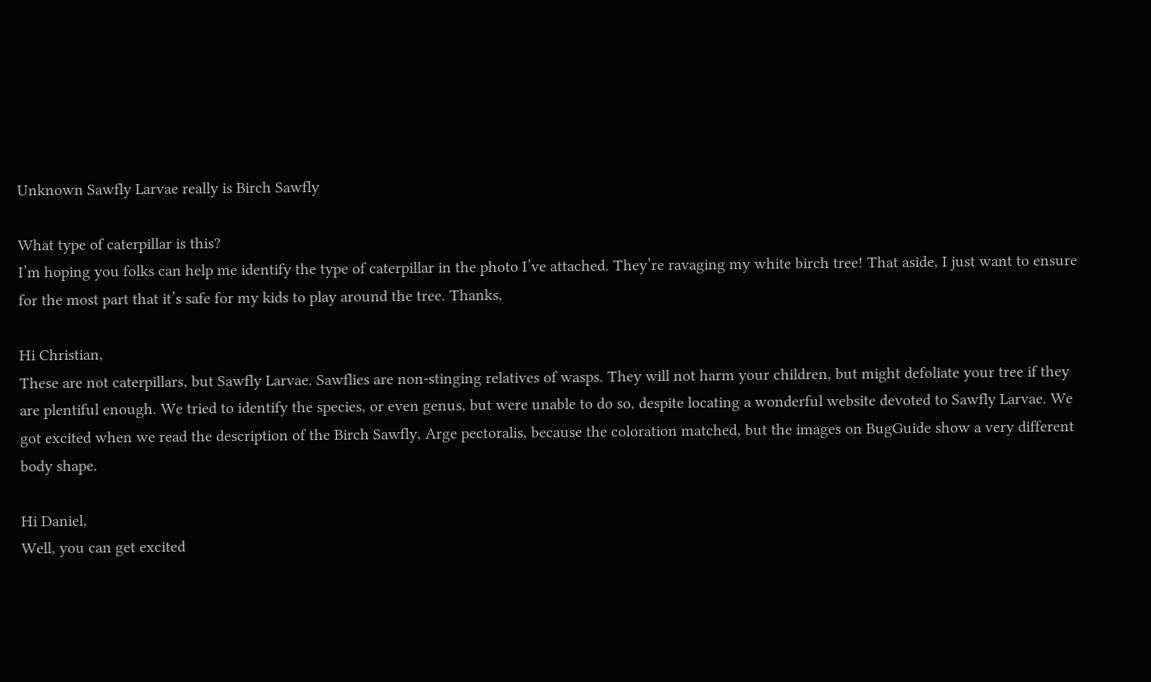Unknown Sawfly Larvae really is Birch Sawfly

What type of caterpillar is this?
I’m hoping you folks can help me identify the type of caterpillar in the photo I’ve attached. They’re ravaging my white birch tree! That aside, I just want to ensure for the most part that it’s safe for my kids to play around the tree. Thanks,

Hi Christian,
These are not caterpillars, but Sawfly Larvae. Sawflies are non-stinging relatives of wasps. They will not harm your children, but might defoliate your tree if they are plentiful enough. We tried to identify the species, or even genus, but were unable to do so, despite locating a wonderful website devoted to Sawfly Larvae. We got excited when we read the description of the Birch Sawfly, Arge pectoralis, because the coloration matched, but the images on BugGuide show a very different body shape.

Hi Daniel,
Well, you can get excited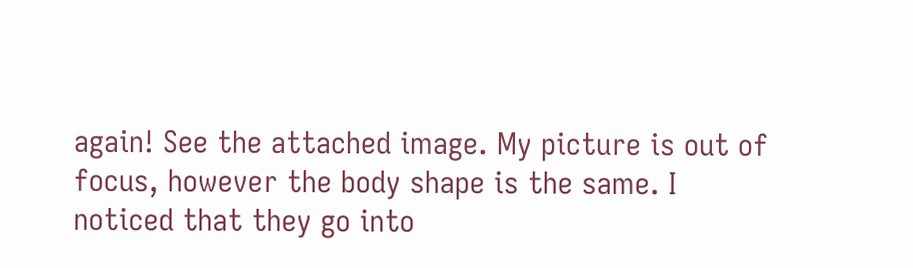again! See the attached image. My picture is out of focus, however the body shape is the same. I noticed that they go into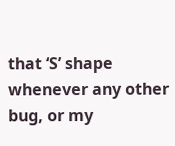that ‘S’ shape whenever any other bug, or my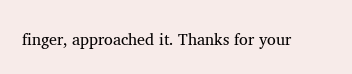finger, approached it. Thanks for your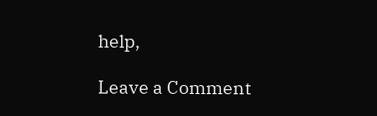help,

Leave a Comment